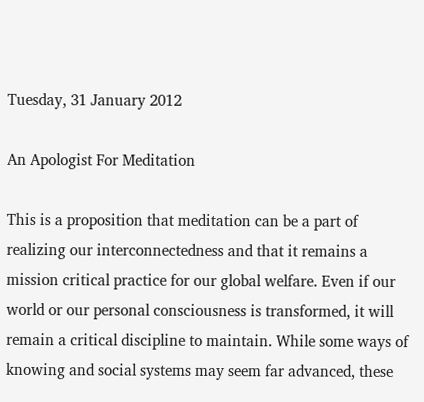Tuesday, 31 January 2012

An Apologist For Meditation

This is a proposition that meditation can be a part of realizing our interconnectedness and that it remains a mission critical practice for our global welfare. Even if our world or our personal consciousness is transformed, it will remain a critical discipline to maintain. While some ways of knowing and social systems may seem far advanced, these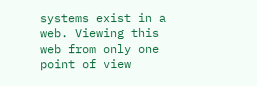systems exist in a web. Viewing this web from only one point of view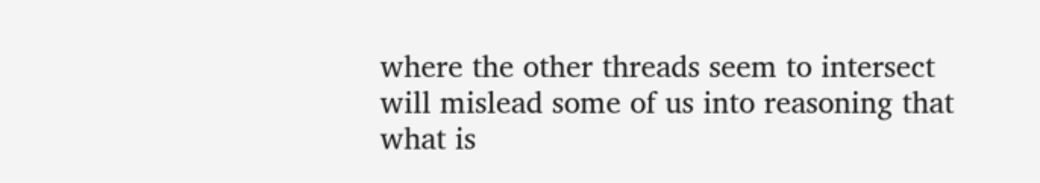where the other threads seem to intersect will mislead some of us into reasoning that what is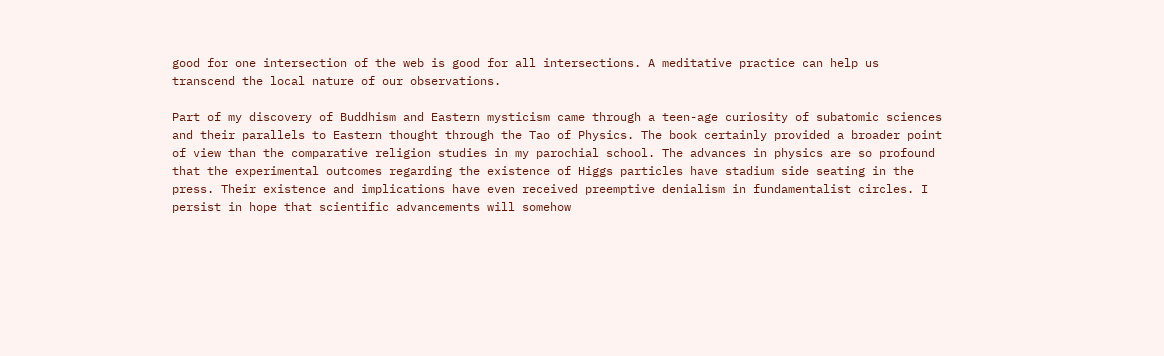good for one intersection of the web is good for all intersections. A meditative practice can help us transcend the local nature of our observations.

Part of my discovery of Buddhism and Eastern mysticism came through a teen-age curiosity of subatomic sciences and their parallels to Eastern thought through the Tao of Physics. The book certainly provided a broader point of view than the comparative religion studies in my parochial school. The advances in physics are so profound that the experimental outcomes regarding the existence of Higgs particles have stadium side seating in the press. Their existence and implications have even received preemptive denialism in fundamentalist circles. I persist in hope that scientific advancements will somehow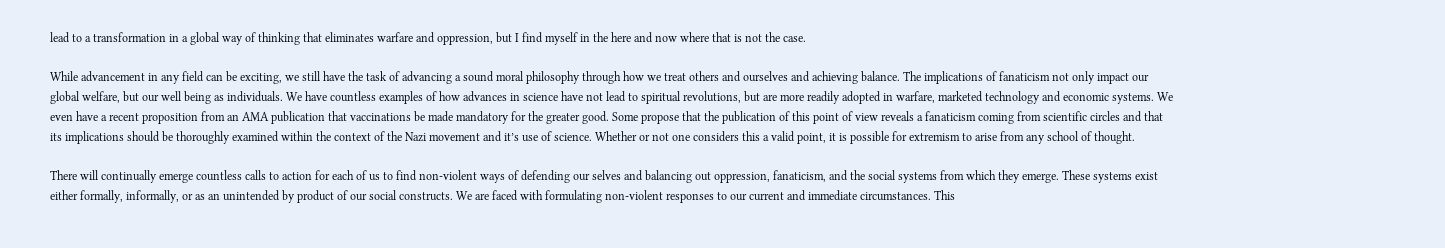lead to a transformation in a global way of thinking that eliminates warfare and oppression, but I find myself in the here and now where that is not the case.

While advancement in any field can be exciting, we still have the task of advancing a sound moral philosophy through how we treat others and ourselves and achieving balance. The implications of fanaticism not only impact our global welfare, but our well being as individuals. We have countless examples of how advances in science have not lead to spiritual revolutions, but are more readily adopted in warfare, marketed technology and economic systems. We even have a recent proposition from an AMA publication that vaccinations be made mandatory for the greater good. Some propose that the publication of this point of view reveals a fanaticism coming from scientific circles and that its implications should be thoroughly examined within the context of the Nazi movement and it’s use of science. Whether or not one considers this a valid point, it is possible for extremism to arise from any school of thought.

There will continually emerge countless calls to action for each of us to find non-violent ways of defending our selves and balancing out oppression, fanaticism, and the social systems from which they emerge. These systems exist either formally, informally, or as an unintended by product of our social constructs. We are faced with formulating non-violent responses to our current and immediate circumstances. This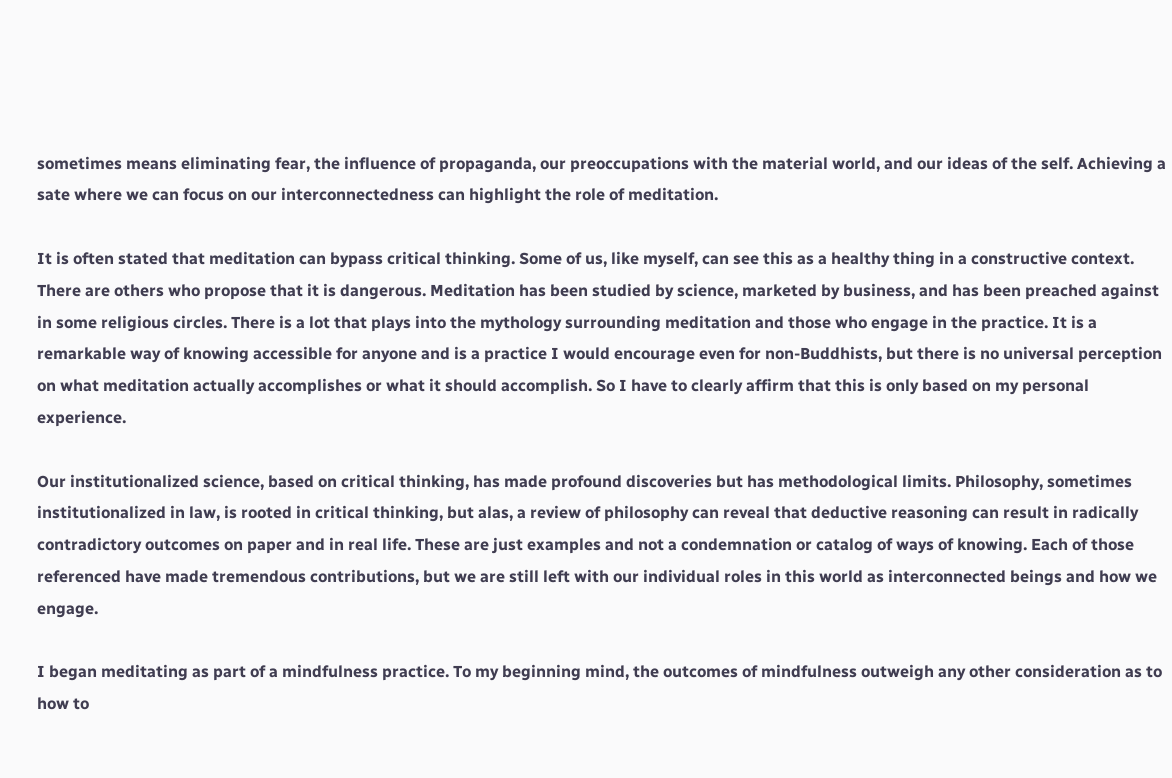sometimes means eliminating fear, the influence of propaganda, our preoccupations with the material world, and our ideas of the self. Achieving a sate where we can focus on our interconnectedness can highlight the role of meditation.

It is often stated that meditation can bypass critical thinking. Some of us, like myself, can see this as a healthy thing in a constructive context. There are others who propose that it is dangerous. Meditation has been studied by science, marketed by business, and has been preached against in some religious circles. There is a lot that plays into the mythology surrounding meditation and those who engage in the practice. It is a remarkable way of knowing accessible for anyone and is a practice I would encourage even for non-Buddhists, but there is no universal perception on what meditation actually accomplishes or what it should accomplish. So I have to clearly affirm that this is only based on my personal experience.

Our institutionalized science, based on critical thinking, has made profound discoveries but has methodological limits. Philosophy, sometimes institutionalized in law, is rooted in critical thinking, but alas, a review of philosophy can reveal that deductive reasoning can result in radically contradictory outcomes on paper and in real life. These are just examples and not a condemnation or catalog of ways of knowing. Each of those referenced have made tremendous contributions, but we are still left with our individual roles in this world as interconnected beings and how we engage.

I began meditating as part of a mindfulness practice. To my beginning mind, the outcomes of mindfulness outweigh any other consideration as to how to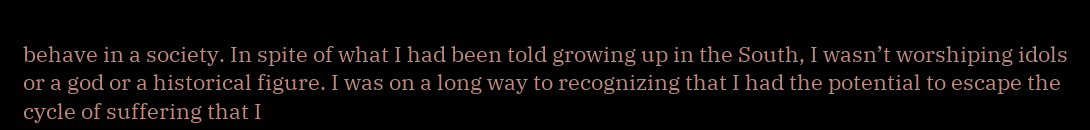behave in a society. In spite of what I had been told growing up in the South, I wasn’t worshiping idols or a god or a historical figure. I was on a long way to recognizing that I had the potential to escape the cycle of suffering that I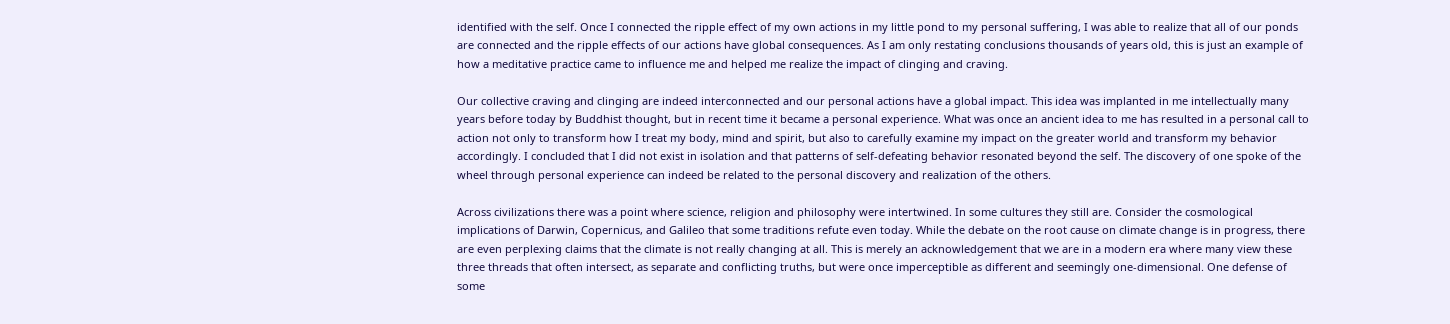identified with the self. Once I connected the ripple effect of my own actions in my little pond to my personal suffering, I was able to realize that all of our ponds are connected and the ripple effects of our actions have global consequences. As I am only restating conclusions thousands of years old, this is just an example of how a meditative practice came to influence me and helped me realize the impact of clinging and craving.

Our collective craving and clinging are indeed interconnected and our personal actions have a global impact. This idea was implanted in me intellectually many years before today by Buddhist thought, but in recent time it became a personal experience. What was once an ancient idea to me has resulted in a personal call to action not only to transform how I treat my body, mind and spirit, but also to carefully examine my impact on the greater world and transform my behavior accordingly. I concluded that I did not exist in isolation and that patterns of self-defeating behavior resonated beyond the self. The discovery of one spoke of the wheel through personal experience can indeed be related to the personal discovery and realization of the others.

Across civilizations there was a point where science, religion and philosophy were intertwined. In some cultures they still are. Consider the cosmological implications of Darwin, Copernicus, and Galileo that some traditions refute even today. While the debate on the root cause on climate change is in progress, there are even perplexing claims that the climate is not really changing at all. This is merely an acknowledgement that we are in a modern era where many view these three threads that often intersect, as separate and conflicting truths, but were once imperceptible as different and seemingly one-dimensional. One defense of some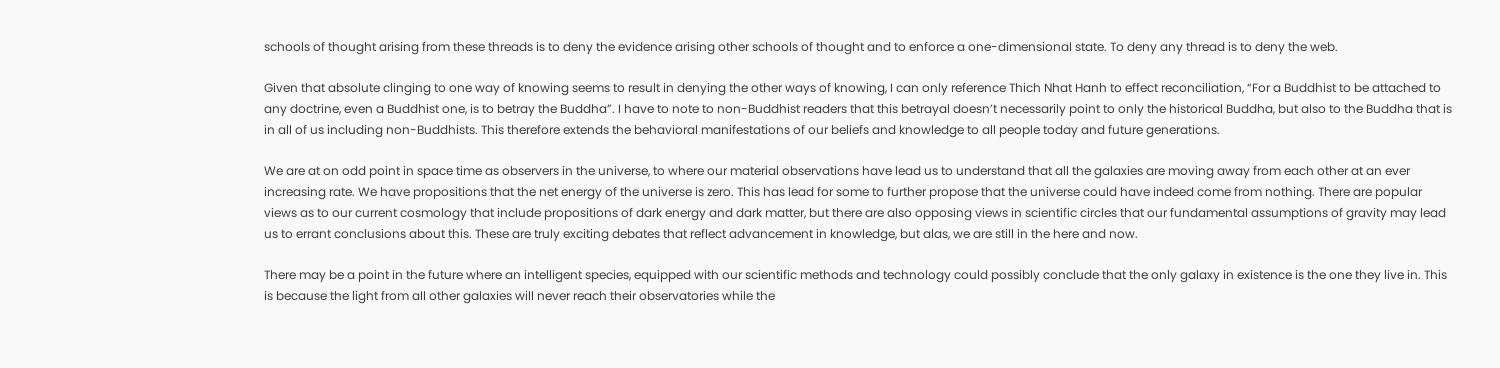schools of thought arising from these threads is to deny the evidence arising other schools of thought and to enforce a one-dimensional state. To deny any thread is to deny the web.

Given that absolute clinging to one way of knowing seems to result in denying the other ways of knowing, I can only reference Thich Nhat Hanh to effect reconciliation, “For a Buddhist to be attached to any doctrine, even a Buddhist one, is to betray the Buddha”. I have to note to non-Buddhist readers that this betrayal doesn’t necessarily point to only the historical Buddha, but also to the Buddha that is in all of us including non-Buddhists. This therefore extends the behavioral manifestations of our beliefs and knowledge to all people today and future generations.

We are at on odd point in space time as observers in the universe, to where our material observations have lead us to understand that all the galaxies are moving away from each other at an ever increasing rate. We have propositions that the net energy of the universe is zero. This has lead for some to further propose that the universe could have indeed come from nothing. There are popular views as to our current cosmology that include propositions of dark energy and dark matter, but there are also opposing views in scientific circles that our fundamental assumptions of gravity may lead us to errant conclusions about this. These are truly exciting debates that reflect advancement in knowledge, but alas, we are still in the here and now.

There may be a point in the future where an intelligent species, equipped with our scientific methods and technology could possibly conclude that the only galaxy in existence is the one they live in. This is because the light from all other galaxies will never reach their observatories while the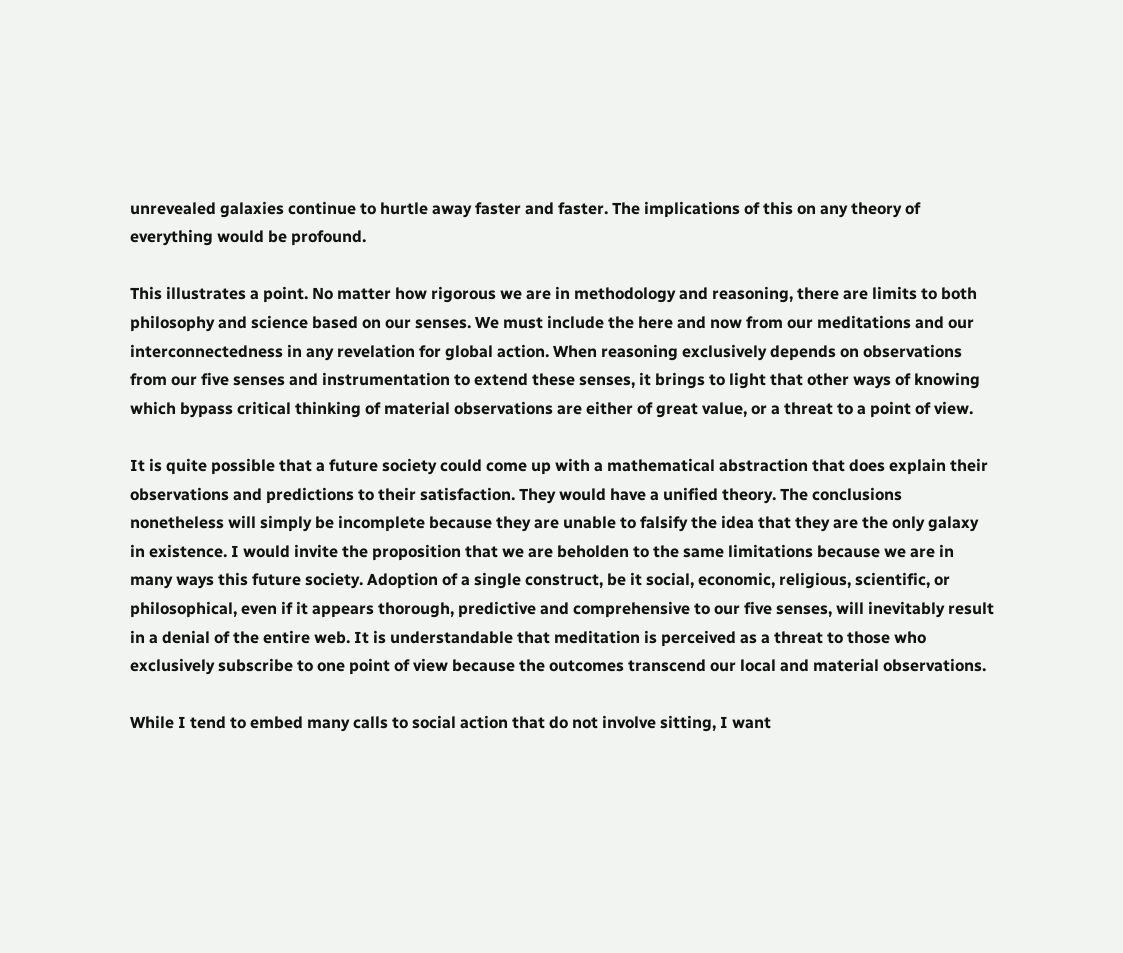unrevealed galaxies continue to hurtle away faster and faster. The implications of this on any theory of everything would be profound.

This illustrates a point. No matter how rigorous we are in methodology and reasoning, there are limits to both philosophy and science based on our senses. We must include the here and now from our meditations and our interconnectedness in any revelation for global action. When reasoning exclusively depends on observations from our five senses and instrumentation to extend these senses, it brings to light that other ways of knowing which bypass critical thinking of material observations are either of great value, or a threat to a point of view.

It is quite possible that a future society could come up with a mathematical abstraction that does explain their observations and predictions to their satisfaction. They would have a unified theory. The conclusions nonetheless will simply be incomplete because they are unable to falsify the idea that they are the only galaxy in existence. I would invite the proposition that we are beholden to the same limitations because we are in many ways this future society. Adoption of a single construct, be it social, economic, religious, scientific, or philosophical, even if it appears thorough, predictive and comprehensive to our five senses, will inevitably result in a denial of the entire web. It is understandable that meditation is perceived as a threat to those who exclusively subscribe to one point of view because the outcomes transcend our local and material observations.

While I tend to embed many calls to social action that do not involve sitting, I want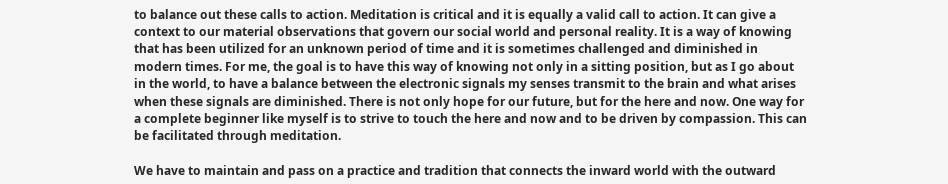to balance out these calls to action. Meditation is critical and it is equally a valid call to action. It can give a context to our material observations that govern our social world and personal reality. It is a way of knowing that has been utilized for an unknown period of time and it is sometimes challenged and diminished in modern times. For me, the goal is to have this way of knowing not only in a sitting position, but as I go about in the world, to have a balance between the electronic signals my senses transmit to the brain and what arises when these signals are diminished. There is not only hope for our future, but for the here and now. One way for a complete beginner like myself is to strive to touch the here and now and to be driven by compassion. This can be facilitated through meditation.

We have to maintain and pass on a practice and tradition that connects the inward world with the outward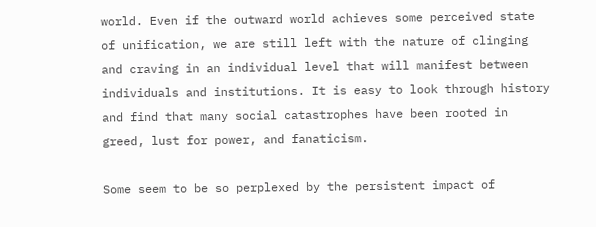world. Even if the outward world achieves some perceived state of unification, we are still left with the nature of clinging and craving in an individual level that will manifest between individuals and institutions. It is easy to look through history and find that many social catastrophes have been rooted in greed, lust for power, and fanaticism.

Some seem to be so perplexed by the persistent impact of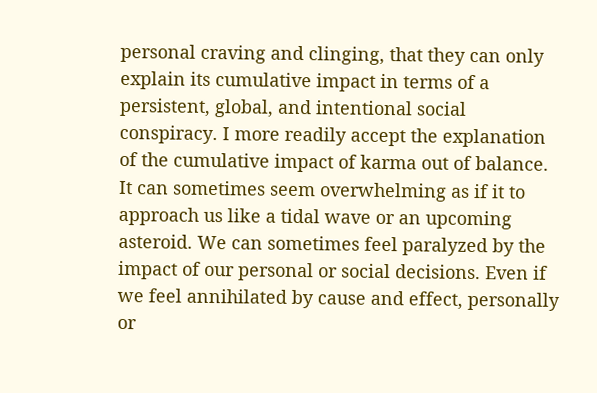personal craving and clinging, that they can only explain its cumulative impact in terms of a persistent, global, and intentional social conspiracy. I more readily accept the explanation of the cumulative impact of karma out of balance. It can sometimes seem overwhelming as if it to approach us like a tidal wave or an upcoming asteroid. We can sometimes feel paralyzed by the impact of our personal or social decisions. Even if we feel annihilated by cause and effect, personally or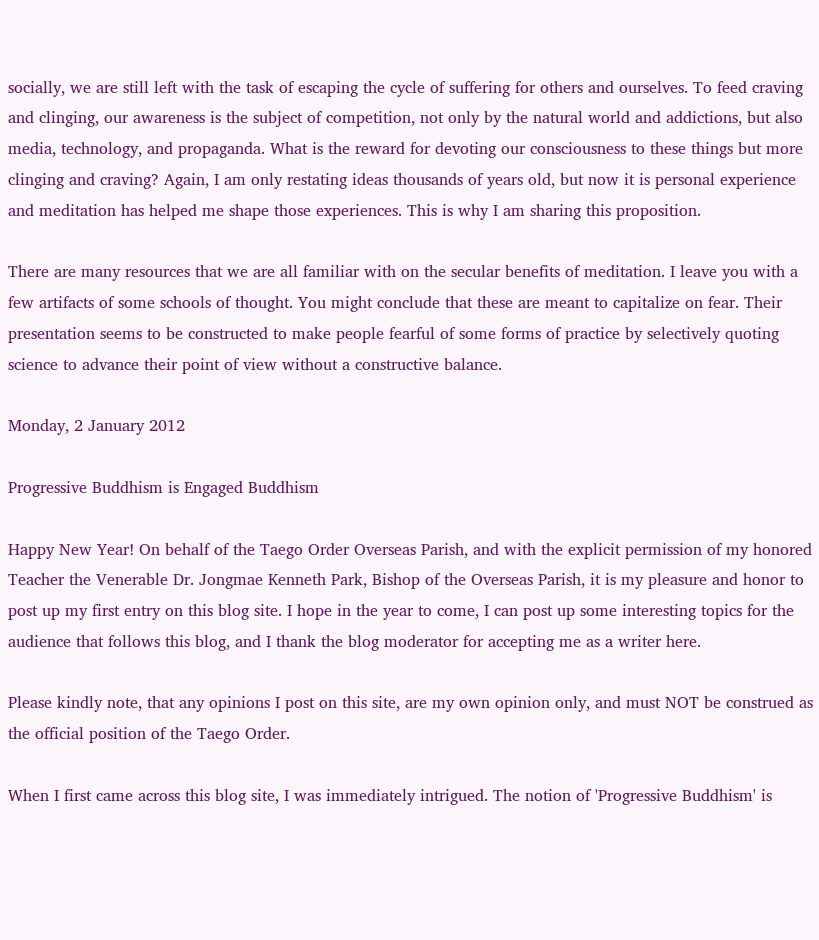socially, we are still left with the task of escaping the cycle of suffering for others and ourselves. To feed craving and clinging, our awareness is the subject of competition, not only by the natural world and addictions, but also media, technology, and propaganda. What is the reward for devoting our consciousness to these things but more clinging and craving? Again, I am only restating ideas thousands of years old, but now it is personal experience and meditation has helped me shape those experiences. This is why I am sharing this proposition.

There are many resources that we are all familiar with on the secular benefits of meditation. I leave you with a few artifacts of some schools of thought. You might conclude that these are meant to capitalize on fear. Their presentation seems to be constructed to make people fearful of some forms of practice by selectively quoting science to advance their point of view without a constructive balance.

Monday, 2 January 2012

Progressive Buddhism is Engaged Buddhism

Happy New Year! On behalf of the Taego Order Overseas Parish, and with the explicit permission of my honored Teacher the Venerable Dr. Jongmae Kenneth Park, Bishop of the Overseas Parish, it is my pleasure and honor to post up my first entry on this blog site. I hope in the year to come, I can post up some interesting topics for the audience that follows this blog, and I thank the blog moderator for accepting me as a writer here.

Please kindly note, that any opinions I post on this site, are my own opinion only, and must NOT be construed as the official position of the Taego Order.

When I first came across this blog site, I was immediately intrigued. The notion of 'Progressive Buddhism' is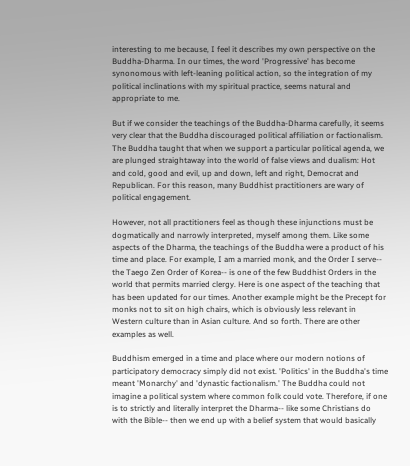interesting to me because, I feel it describes my own perspective on the Buddha-Dharma. In our times, the word 'Progressive' has become synonomous with left-leaning political action, so the integration of my political inclinations with my spiritual practice, seems natural and appropriate to me.

But if we consider the teachings of the Buddha-Dharma carefully, it seems very clear that the Buddha discouraged political affiliation or factionalism. The Buddha taught that when we support a particular political agenda, we are plunged straightaway into the world of false views and dualism: Hot and cold, good and evil, up and down, left and right, Democrat and Republican. For this reason, many Buddhist practitioners are wary of political engagement.

However, not all practitioners feel as though these injunctions must be dogmatically and narrowly interpreted, myself among them. Like some aspects of the Dharma, the teachings of the Buddha were a product of his time and place. For example, I am a married monk, and the Order I serve-- the Taego Zen Order of Korea-- is one of the few Buddhist Orders in the world that permits married clergy. Here is one aspect of the teaching that has been updated for our times. Another example might be the Precept for monks not to sit on high chairs, which is obviously less relevant in Western culture than in Asian culture. And so forth. There are other examples as well.

Buddhism emerged in a time and place where our modern notions of participatory democracy simply did not exist. 'Politics' in the Buddha's time meant 'Monarchy' and 'dynastic factionalism.' The Buddha could not imagine a political system where common folk could vote. Therefore, if one is to strictly and literally interpret the Dharma-- like some Christians do with the Bible-- then we end up with a belief system that would basically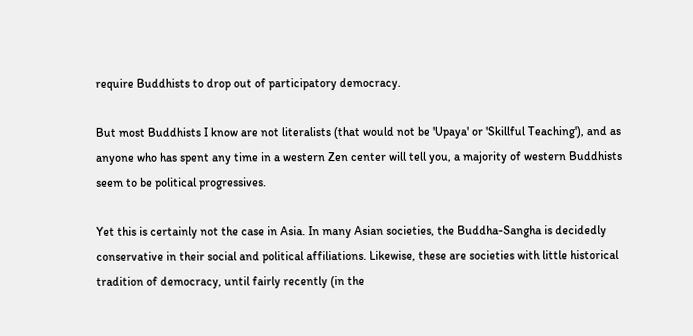require Buddhists to drop out of participatory democracy.

But most Buddhists I know are not literalists (that would not be 'Upaya' or 'Skillful Teaching'), and as anyone who has spent any time in a western Zen center will tell you, a majority of western Buddhists seem to be political progressives.

Yet this is certainly not the case in Asia. In many Asian societies, the Buddha-Sangha is decidedly conservative in their social and political affiliations. Likewise, these are societies with little historical tradition of democracy, until fairly recently (in the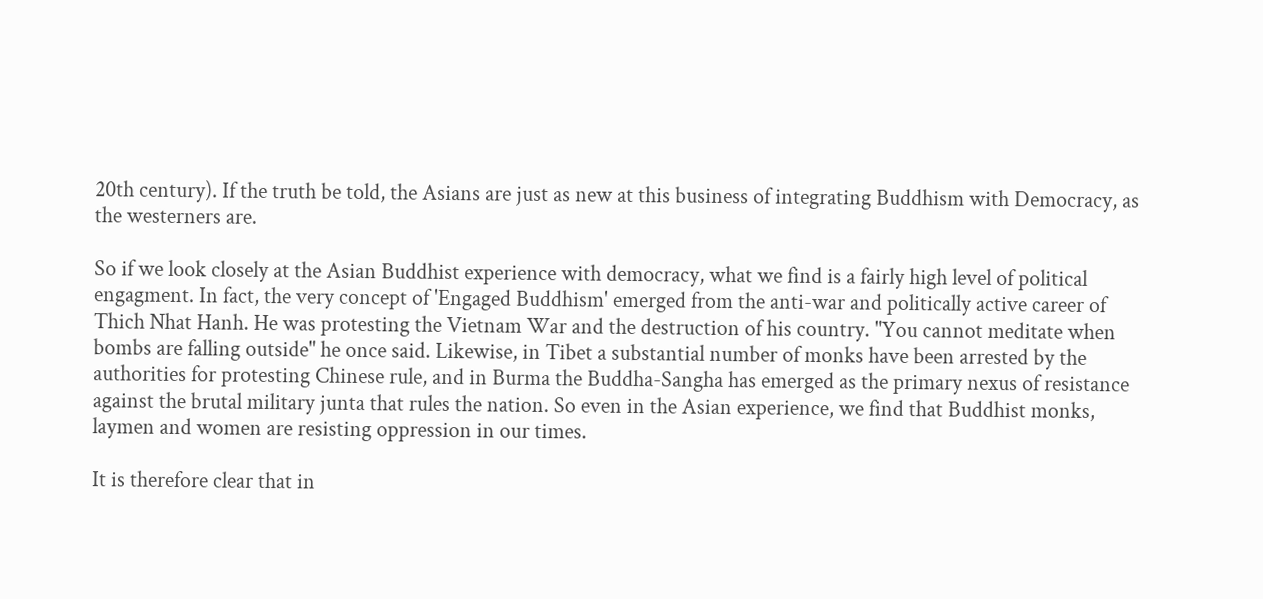20th century). If the truth be told, the Asians are just as new at this business of integrating Buddhism with Democracy, as the westerners are.

So if we look closely at the Asian Buddhist experience with democracy, what we find is a fairly high level of political engagment. In fact, the very concept of 'Engaged Buddhism' emerged from the anti-war and politically active career of Thich Nhat Hanh. He was protesting the Vietnam War and the destruction of his country. "You cannot meditate when bombs are falling outside" he once said. Likewise, in Tibet a substantial number of monks have been arrested by the authorities for protesting Chinese rule, and in Burma the Buddha-Sangha has emerged as the primary nexus of resistance against the brutal military junta that rules the nation. So even in the Asian experience, we find that Buddhist monks, laymen and women are resisting oppression in our times.

It is therefore clear that in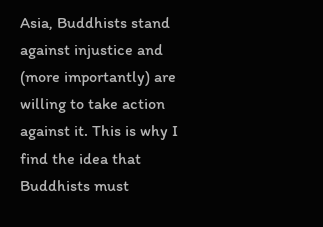Asia, Buddhists stand against injustice and (more importantly) are willing to take action against it. This is why I find the idea that Buddhists must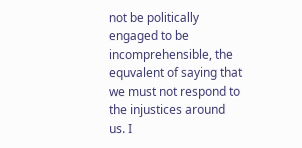not be politically engaged to be incomprehensible, the equvalent of saying that we must not respond to the injustices around us. I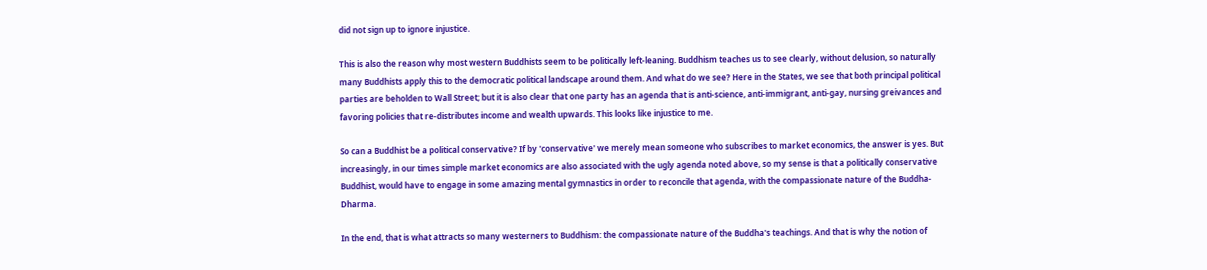did not sign up to ignore injustice.

This is also the reason why most western Buddhists seem to be politically left-leaning. Buddhism teaches us to see clearly, without delusion, so naturally many Buddhists apply this to the democratic political landscape around them. And what do we see? Here in the States, we see that both principal political parties are beholden to Wall Street; but it is also clear that one party has an agenda that is anti-science, anti-immigrant, anti-gay, nursing greivances and favoring policies that re-distributes income and wealth upwards. This looks like injustice to me.

So can a Buddhist be a political conservative? If by 'conservative' we merely mean someone who subscribes to market economics, the answer is yes. But increasingly, in our times simple market economics are also associated with the ugly agenda noted above, so my sense is that a politically conservative Buddhist, would have to engage in some amazing mental gymnastics in order to reconcile that agenda, with the compassionate nature of the Buddha-Dharma.

In the end, that is what attracts so many westerners to Buddhism: the compassionate nature of the Buddha's teachings. And that is why the notion of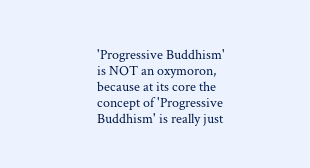'Progressive Buddhism' is NOT an oxymoron, because at its core the concept of 'Progressive Buddhism' is really just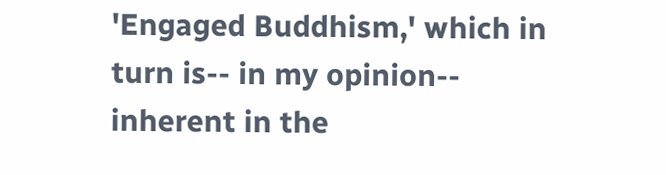'Engaged Buddhism,' which in turn is-- in my opinion-- inherent in the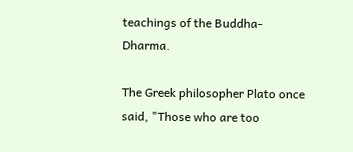teachings of the Buddha-Dharma.

The Greek philosopher Plato once said, "Those who are too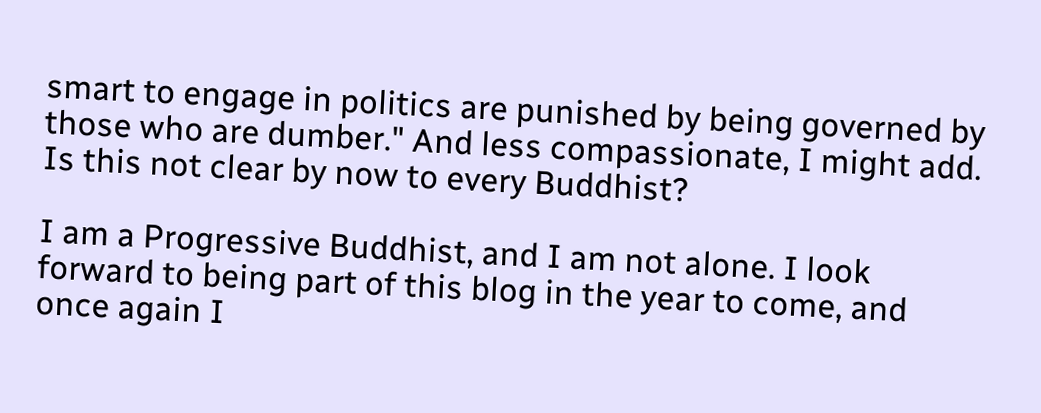smart to engage in politics are punished by being governed by those who are dumber." And less compassionate, I might add. Is this not clear by now to every Buddhist?

I am a Progressive Buddhist, and I am not alone. I look forward to being part of this blog in the year to come, and once again I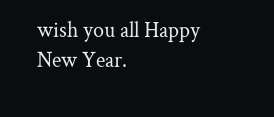wish you all Happy New Year.